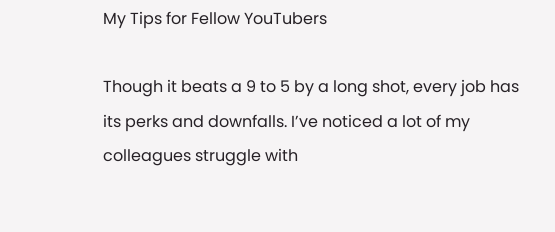My Tips for Fellow YouTubers

Though it beats a 9 to 5 by a long shot, every job has its perks and downfalls. I’ve noticed a lot of my colleagues struggle with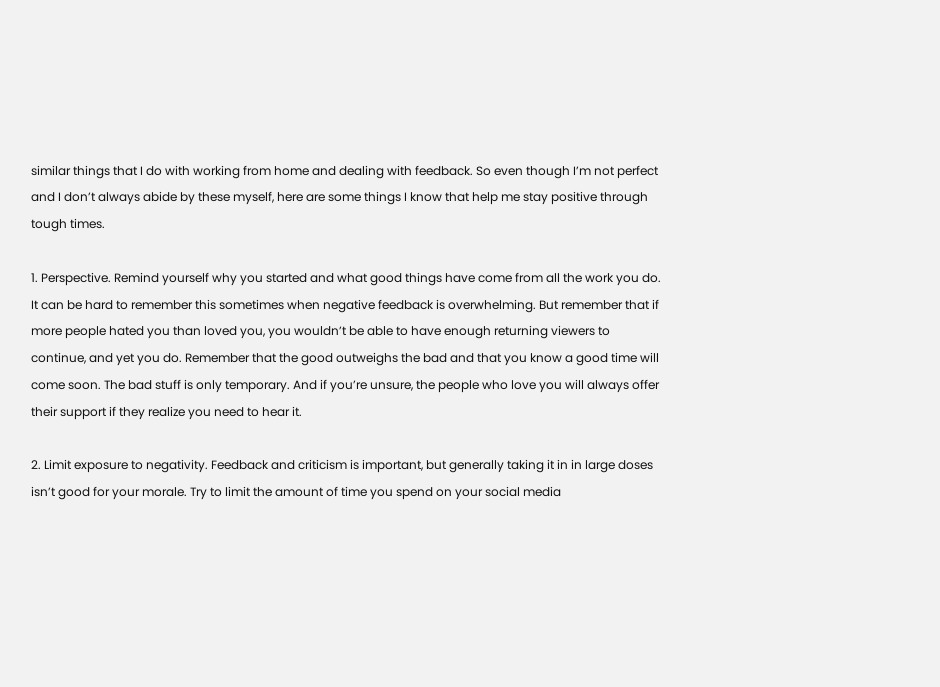similar things that I do with working from home and dealing with feedback. So even though I’m not perfect and I don’t always abide by these myself, here are some things I know that help me stay positive through tough times.

1. Perspective. Remind yourself why you started and what good things have come from all the work you do. It can be hard to remember this sometimes when negative feedback is overwhelming. But remember that if more people hated you than loved you, you wouldn’t be able to have enough returning viewers to continue, and yet you do. Remember that the good outweighs the bad and that you know a good time will come soon. The bad stuff is only temporary. And if you’re unsure, the people who love you will always offer their support if they realize you need to hear it.

2. Limit exposure to negativity. Feedback and criticism is important, but generally taking it in in large doses isn’t good for your morale. Try to limit the amount of time you spend on your social media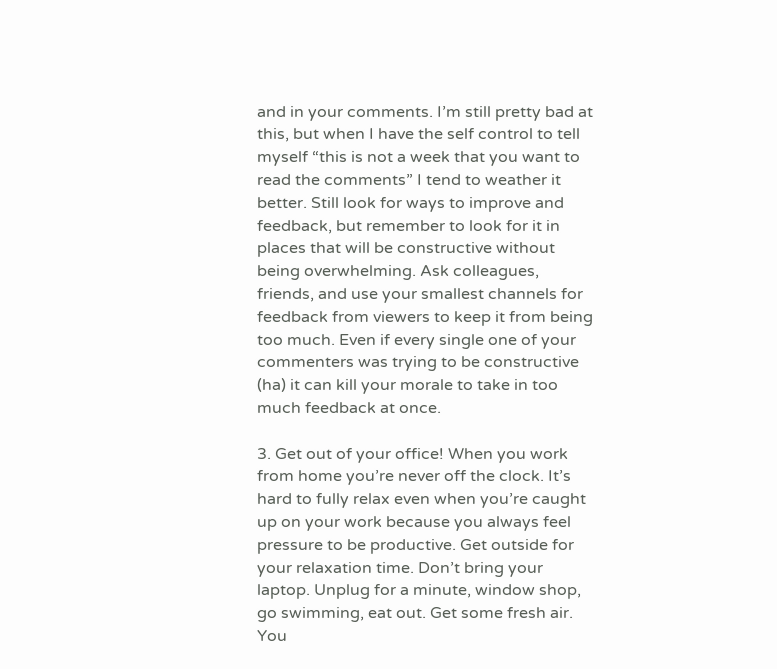and in your comments. I’m still pretty bad at this, but when I have the self control to tell myself “this is not a week that you want to read the comments” I tend to weather it better. Still look for ways to improve and feedback, but remember to look for it in places that will be constructive without being overwhelming. Ask colleagues, friends, and use your smallest channels for feedback from viewers to keep it from being too much. Even if every single one of your commenters was trying to be constructive (ha) it can kill your morale to take in too much feedback at once.

3. Get out of your office! When you work from home you’re never off the clock. It’s hard to fully relax even when you’re caught up on your work because you always feel pressure to be productive. Get outside for your relaxation time. Don’t bring your laptop. Unplug for a minute, window shop, go swimming, eat out. Get some fresh air. You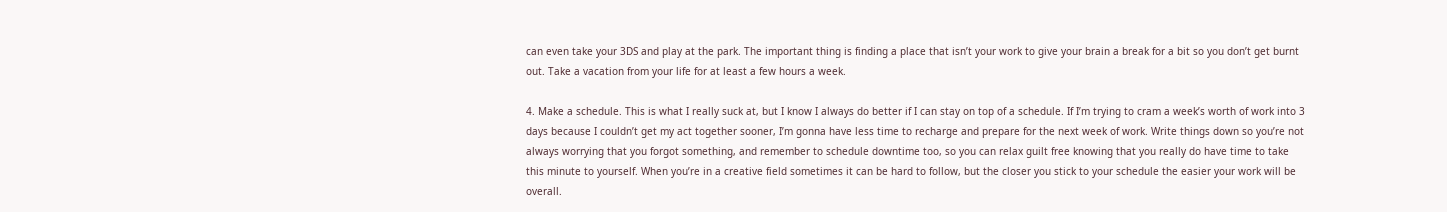can even take your 3DS and play at the park. The important thing is finding a place that isn’t your work to give your brain a break for a bit so you don’t get burnt out. Take a vacation from your life for at least a few hours a week.

4. Make a schedule. This is what I really suck at, but I know I always do better if I can stay on top of a schedule. If I’m trying to cram a week’s worth of work into 3 days because I couldn’t get my act together sooner, I’m gonna have less time to recharge and prepare for the next week of work. Write things down so you’re not always worrying that you forgot something, and remember to schedule downtime too, so you can relax guilt free knowing that you really do have time to take this minute to yourself. When you’re in a creative field sometimes it can be hard to follow, but the closer you stick to your schedule the easier your work will be overall.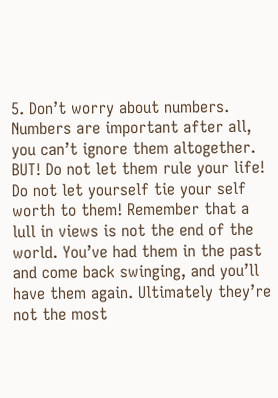5. Don’t worry about numbers. Numbers are important after all, you can’t ignore them altogether. BUT! Do not let them rule your life! Do not let yourself tie your self worth to them! Remember that a lull in views is not the end of the world. You’ve had them in the past and come back swinging, and you’ll have them again. Ultimately they’re not the most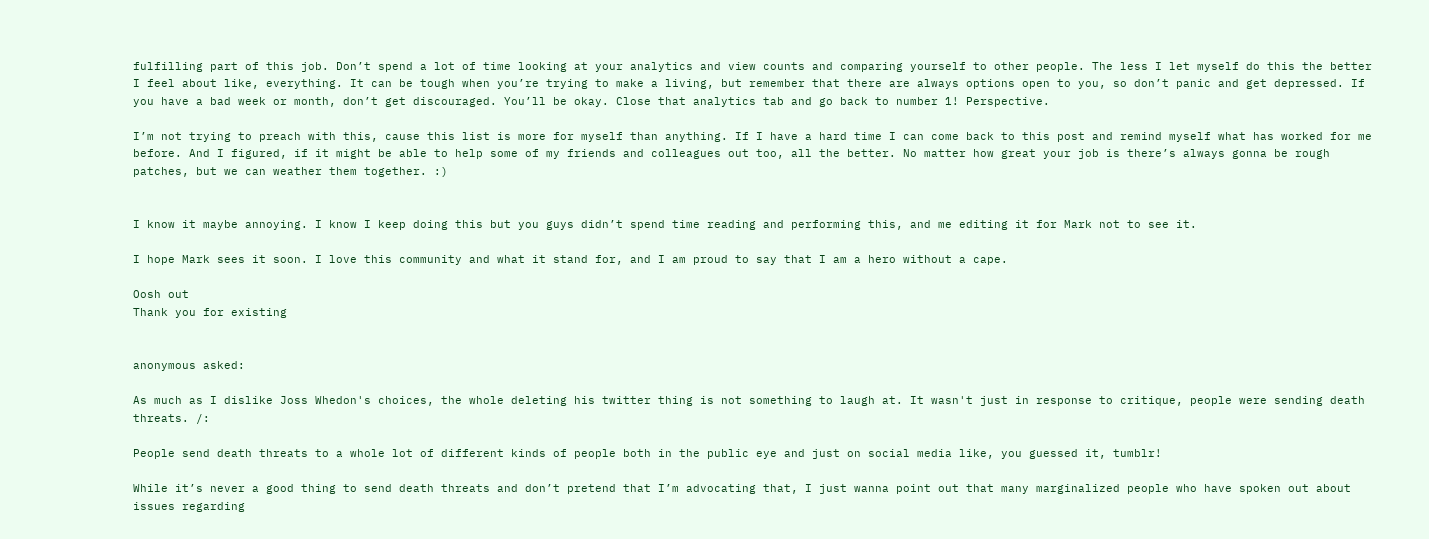fulfilling part of this job. Don’t spend a lot of time looking at your analytics and view counts and comparing yourself to other people. The less I let myself do this the better I feel about like, everything. It can be tough when you’re trying to make a living, but remember that there are always options open to you, so don’t panic and get depressed. If you have a bad week or month, don’t get discouraged. You’ll be okay. Close that analytics tab and go back to number 1! Perspective.

I’m not trying to preach with this, cause this list is more for myself than anything. If I have a hard time I can come back to this post and remind myself what has worked for me before. And I figured, if it might be able to help some of my friends and colleagues out too, all the better. No matter how great your job is there’s always gonna be rough patches, but we can weather them together. :)


I know it maybe annoying. I know I keep doing this but you guys didn’t spend time reading and performing this, and me editing it for Mark not to see it.

I hope Mark sees it soon. I love this community and what it stand for, and I am proud to say that I am a hero without a cape.

Oosh out
Thank you for existing


anonymous asked:

As much as I dislike Joss Whedon's choices, the whole deleting his twitter thing is not something to laugh at. It wasn't just in response to critique, people were sending death threats. /:

People send death threats to a whole lot of different kinds of people both in the public eye and just on social media like, you guessed it, tumblr!

While it’s never a good thing to send death threats and don’t pretend that I’m advocating that, I just wanna point out that many marginalized people who have spoken out about issues regarding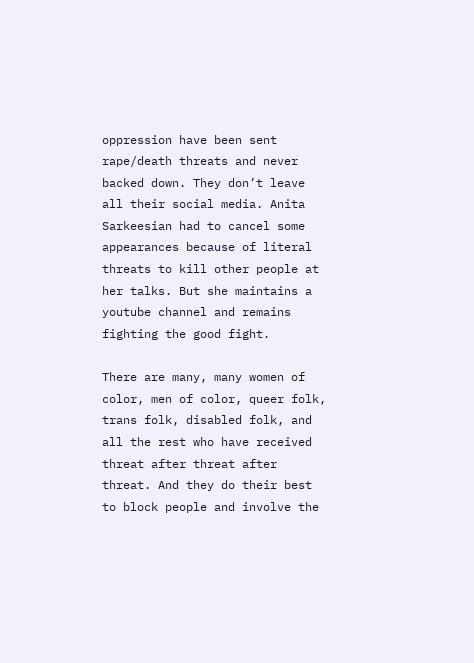oppression have been sent rape/death threats and never backed down. They don’t leave all their social media. Anita Sarkeesian had to cancel some appearances because of literal threats to kill other people at her talks. But she maintains a youtube channel and remains fighting the good fight.

There are many, many women of color, men of color, queer folk, trans folk, disabled folk, and all the rest who have received threat after threat after threat. And they do their best to block people and involve the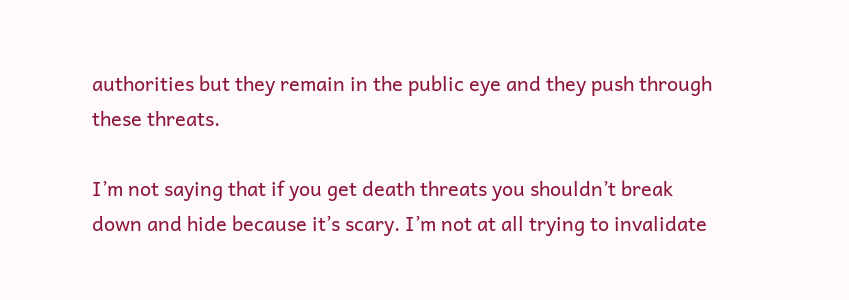authorities but they remain in the public eye and they push through these threats.

I’m not saying that if you get death threats you shouldn’t break down and hide because it’s scary. I’m not at all trying to invalidate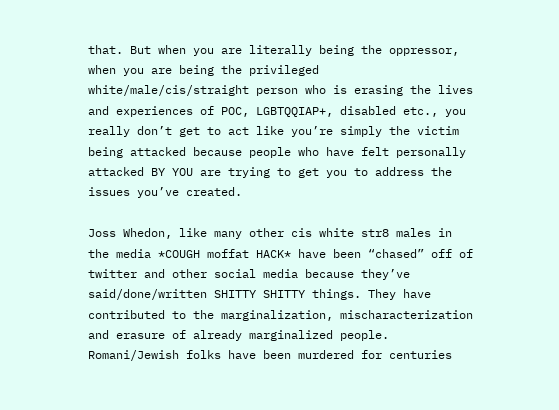that. But when you are literally being the oppressor, when you are being the privileged white/male/cis/straight person who is erasing the lives and experiences of POC, LGBTQQIAP+, disabled etc., you really don’t get to act like you’re simply the victim being attacked because people who have felt personally attacked BY YOU are trying to get you to address the issues you’ve created.

Joss Whedon, like many other cis white str8 males in the media *COUGH moffat HACK* have been “chased” off of twitter and other social media because they’ve said/done/written SHITTY SHITTY things. They have contributed to the marginalization, mischaracterization and erasure of already marginalized people. Romani/Jewish folks have been murdered for centuries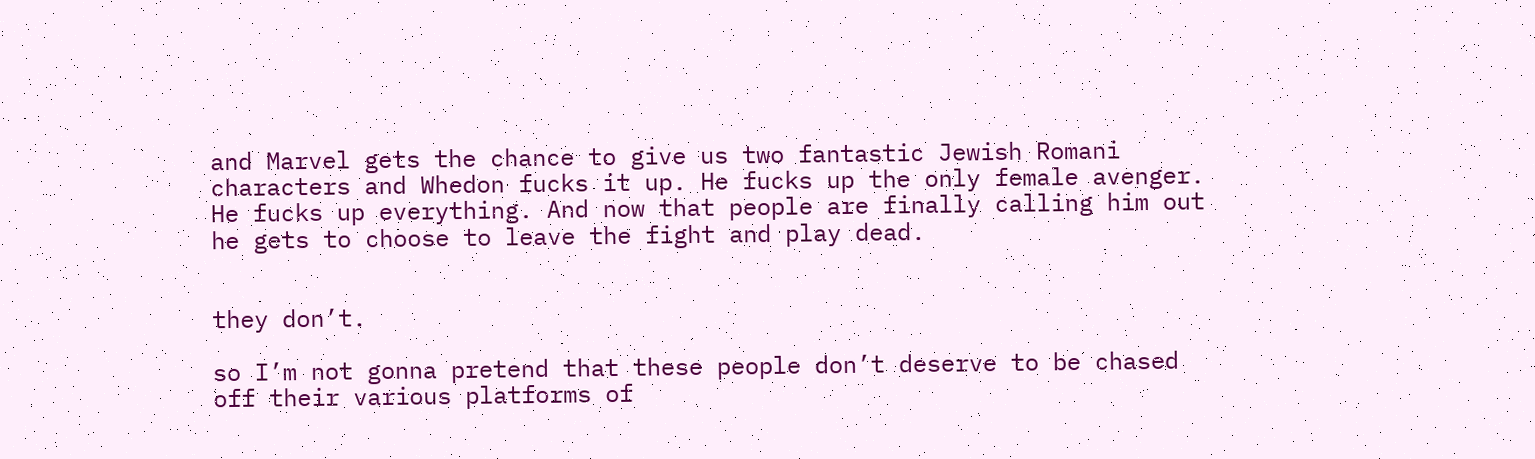and Marvel gets the chance to give us two fantastic Jewish Romani characters and Whedon fucks it up. He fucks up the only female avenger. He fucks up everything. And now that people are finally calling him out he gets to choose to leave the fight and play dead.


they don’t.

so I’m not gonna pretend that these people don’t deserve to be chased off their various platforms of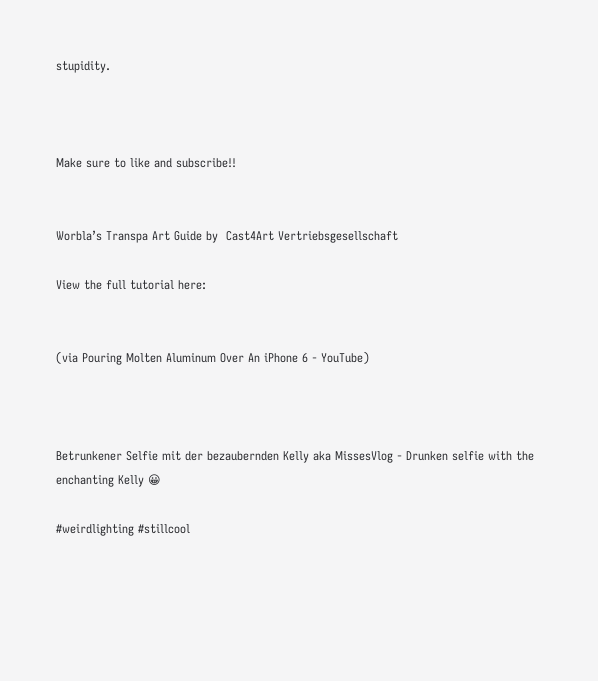stupidity.



Make sure to like and subscribe!!


Worbla’s Transpa Art Guide by  Cast4Art Vertriebsgesellschaft

View the full tutorial here:


(via Pouring Molten Aluminum Over An iPhone 6 - YouTube)



Betrunkener Selfie mit der bezaubernden Kelly aka MissesVlog - Drunken selfie with the enchanting Kelly 😀

#weirdlighting #stillcool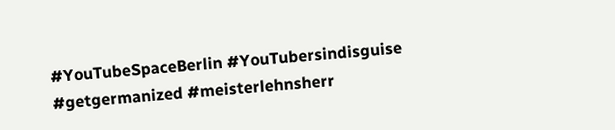#YouTubeSpaceBerlin #YouTubersindisguise
#getgermanized #meisterlehnsherr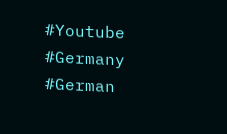#Youtube #Germany #German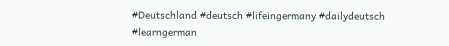#Deutschland #deutsch #lifeingermany #dailydeutsch #learngerman